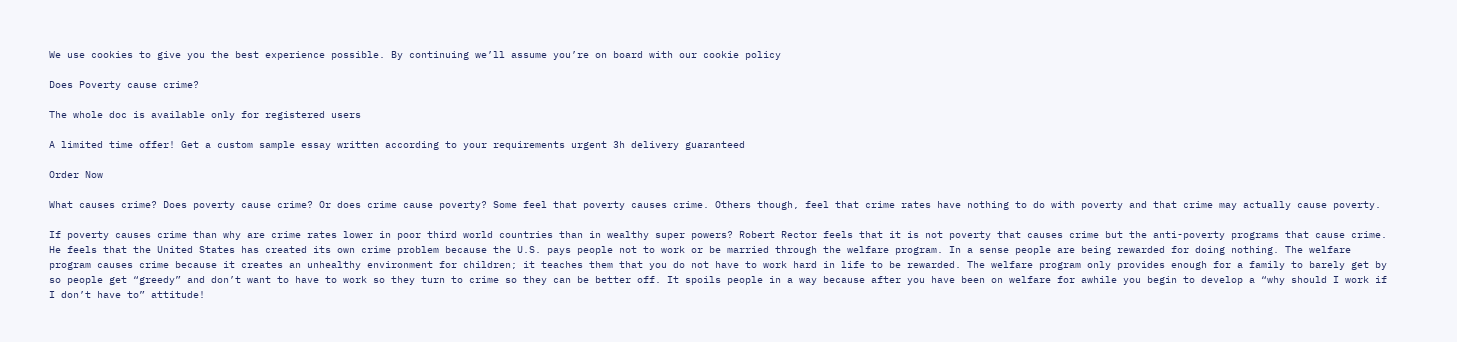We use cookies to give you the best experience possible. By continuing we’ll assume you’re on board with our cookie policy

Does Poverty cause crime?

The whole doc is available only for registered users

A limited time offer! Get a custom sample essay written according to your requirements urgent 3h delivery guaranteed

Order Now

What causes crime? Does poverty cause crime? Or does crime cause poverty? Some feel that poverty causes crime. Others though, feel that crime rates have nothing to do with poverty and that crime may actually cause poverty.

If poverty causes crime than why are crime rates lower in poor third world countries than in wealthy super powers? Robert Rector feels that it is not poverty that causes crime but the anti-poverty programs that cause crime. He feels that the United States has created its own crime problem because the U.S. pays people not to work or be married through the welfare program. In a sense people are being rewarded for doing nothing. The welfare program causes crime because it creates an unhealthy environment for children; it teaches them that you do not have to work hard in life to be rewarded. The welfare program only provides enough for a family to barely get by so people get “greedy” and don’t want to have to work so they turn to crime so they can be better off. It spoils people in a way because after you have been on welfare for awhile you begin to develop a “why should I work if I don’t have to” attitude!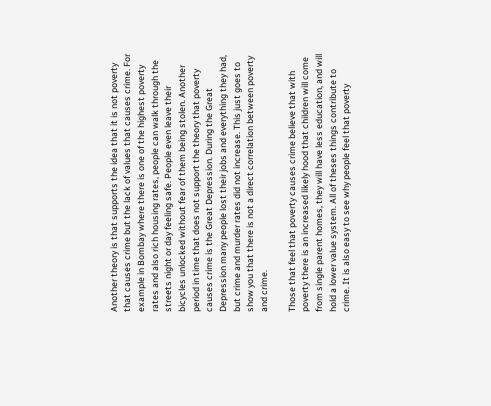Another theory is that supports the idea that it is not poverty that causes crime but the lack of values that causes crime. For example in Bombay where there is one of the highest poverty rates and also rich housing rates, people can walk through the streets night or day feeling safe. People even leave their bicycles unlocked without fear of them being stolen. Another period in time that does not support the theory that poverty causes crime is the Great Depression. During the Great Depression many people lost their jobs and everything they had, but crime and murder rates did not increase. This just goes to show you that there is not a direct correlation between poverty and crime.

Those that feel that poverty causes crime believe that with poverty there is an increased likely hood that children will come from single parent homes, they will have less education, and will hold a lower value system. All of theses things contribute to crime. It is also easy to see why people feel that poverty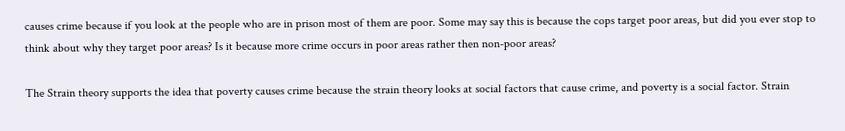causes crime because if you look at the people who are in prison most of them are poor. Some may say this is because the cops target poor areas, but did you ever stop to think about why they target poor areas? Is it because more crime occurs in poor areas rather then non-poor areas?

The Strain theory supports the idea that poverty causes crime because the strain theory looks at social factors that cause crime, and poverty is a social factor. Strain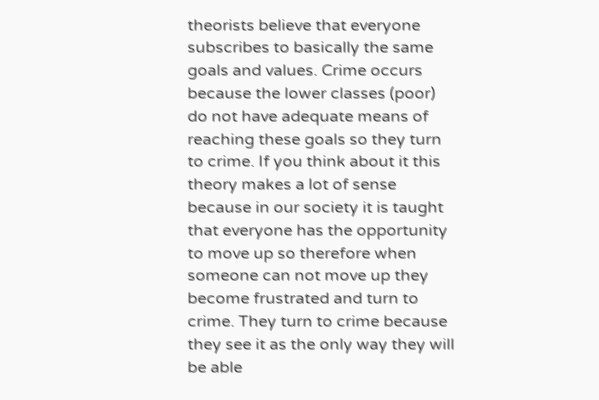theorists believe that everyone subscribes to basically the same goals and values. Crime occurs because the lower classes (poor) do not have adequate means of reaching these goals so they turn to crime. If you think about it this theory makes a lot of sense because in our society it is taught that everyone has the opportunity to move up so therefore when someone can not move up they become frustrated and turn to crime. They turn to crime because they see it as the only way they will be able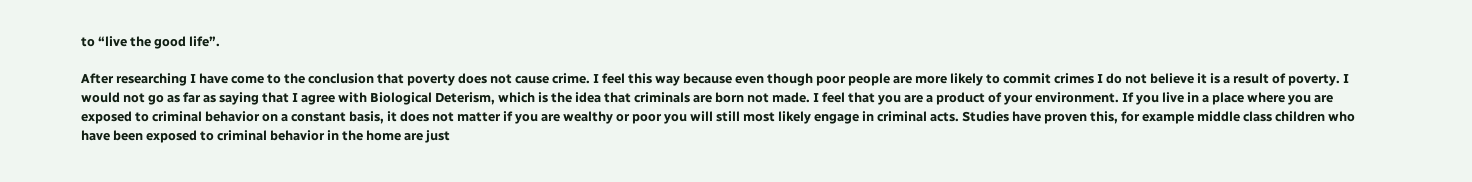to “live the good life”.

After researching I have come to the conclusion that poverty does not cause crime. I feel this way because even though poor people are more likely to commit crimes I do not believe it is a result of poverty. I would not go as far as saying that I agree with Biological Deterism, which is the idea that criminals are born not made. I feel that you are a product of your environment. If you live in a place where you are exposed to criminal behavior on a constant basis, it does not matter if you are wealthy or poor you will still most likely engage in criminal acts. Studies have proven this, for example middle class children who have been exposed to criminal behavior in the home are just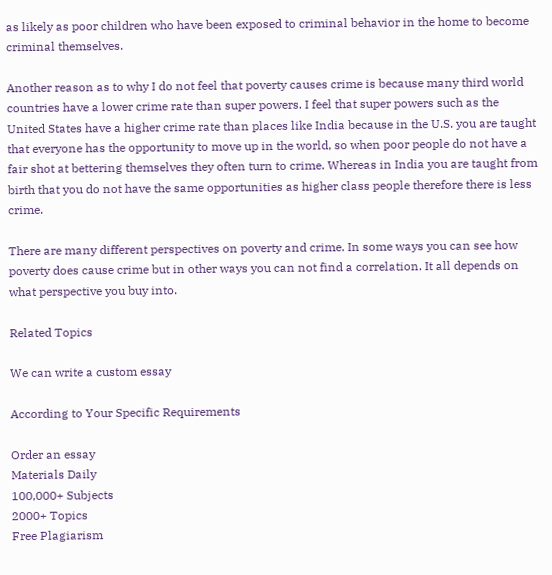as likely as poor children who have been exposed to criminal behavior in the home to become criminal themselves.

Another reason as to why I do not feel that poverty causes crime is because many third world countries have a lower crime rate than super powers. I feel that super powers such as the United States have a higher crime rate than places like India because in the U.S. you are taught that everyone has the opportunity to move up in the world, so when poor people do not have a fair shot at bettering themselves they often turn to crime. Whereas in India you are taught from birth that you do not have the same opportunities as higher class people therefore there is less crime.

There are many different perspectives on poverty and crime. In some ways you can see how poverty does cause crime but in other ways you can not find a correlation. It all depends on what perspective you buy into.

Related Topics

We can write a custom essay

According to Your Specific Requirements

Order an essay
Materials Daily
100,000+ Subjects
2000+ Topics
Free Plagiarism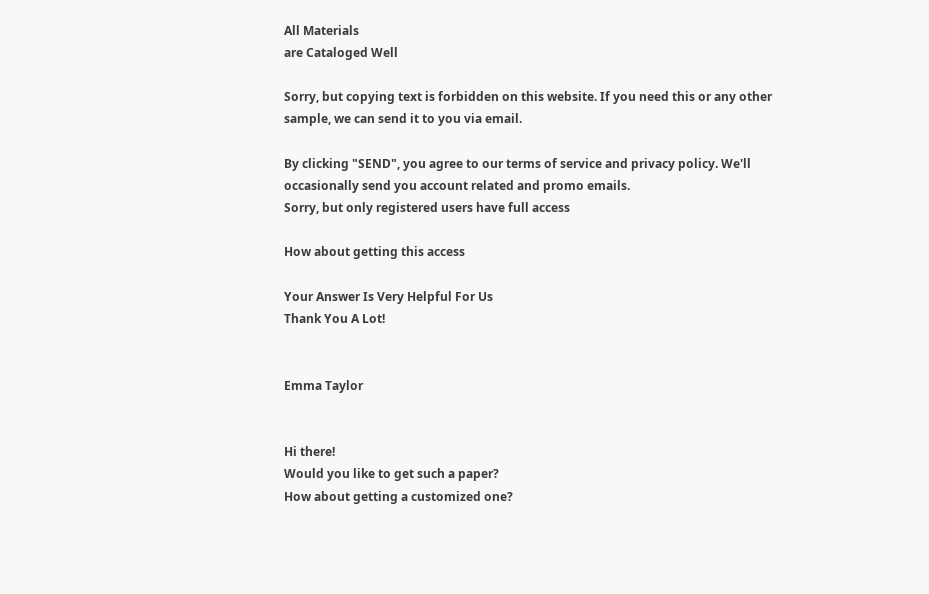All Materials
are Cataloged Well

Sorry, but copying text is forbidden on this website. If you need this or any other sample, we can send it to you via email.

By clicking "SEND", you agree to our terms of service and privacy policy. We'll occasionally send you account related and promo emails.
Sorry, but only registered users have full access

How about getting this access

Your Answer Is Very Helpful For Us
Thank You A Lot!


Emma Taylor


Hi there!
Would you like to get such a paper?
How about getting a customized one?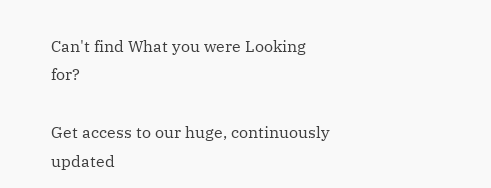Can't find What you were Looking for?

Get access to our huge, continuously updated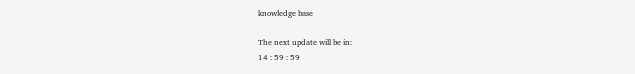knowledge base

The next update will be in:
14 : 59 : 59